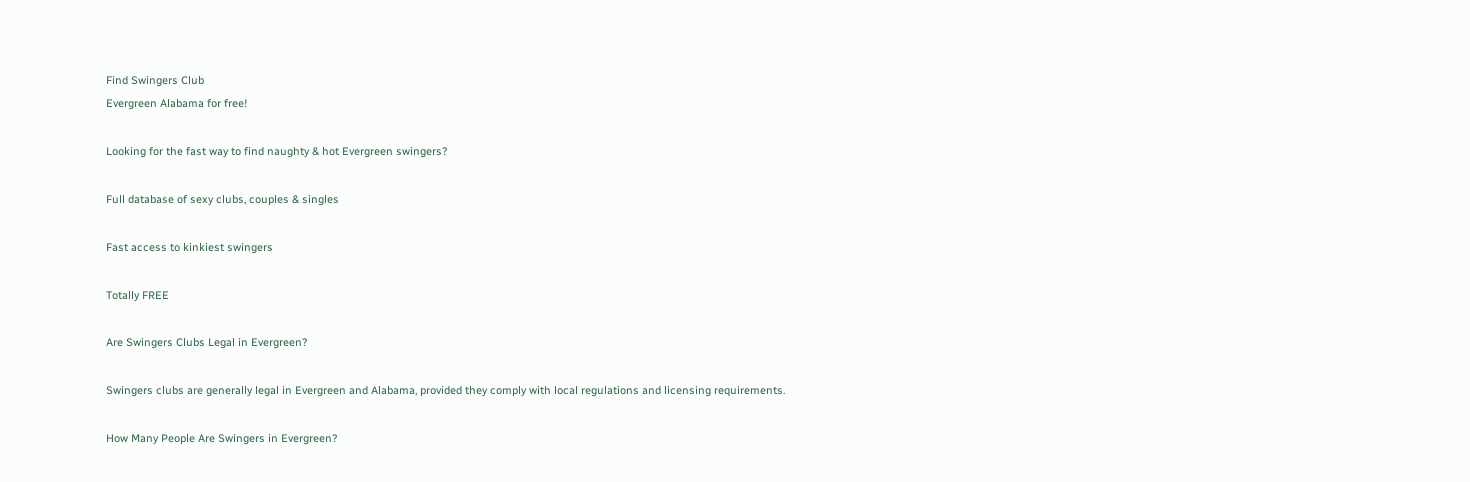Find Swingers Club
Evergreen Alabama for free!

Looking for the fast way to find naughty & hot Evergreen swingers?

Full database of sexy clubs, couples & singles

Fast access to kinkiest swingers

Totally FREE

Are Swingers Clubs Legal in Evergreen?

Swingers clubs are generally legal in Evergreen and Alabama, provided they comply with local regulations and licensing requirements.

How Many People Are Swingers in Evergreen?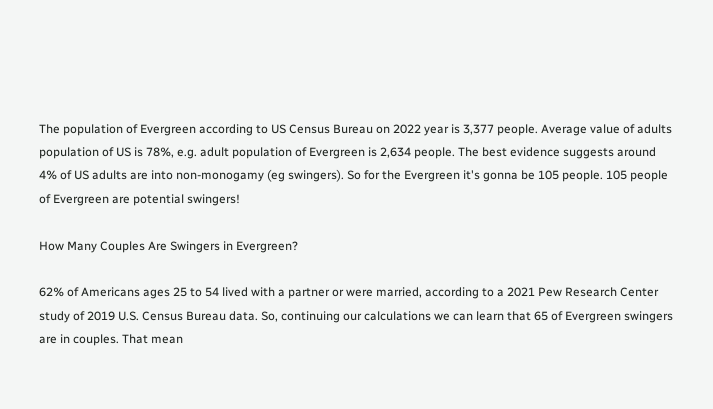The population of Evergreen according to US Census Bureau on 2022 year is 3,377 people. Average value of adults population of US is 78%, e.g. adult population of Evergreen is 2,634 people. The best evidence suggests around 4% of US adults are into non-monogamy (eg swingers). So for the Evergreen it's gonna be 105 people. 105 people of Evergreen are potential swingers!

How Many Couples Are Swingers in Evergreen?

62% of Americans ages 25 to 54 lived with a partner or were married, according to a 2021 Pew Research Center study of 2019 U.S. Census Bureau data. So, continuing our calculations we can learn that 65 of Evergreen swingers are in couples. That mean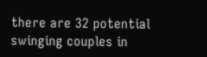there are 32 potential swinging couples in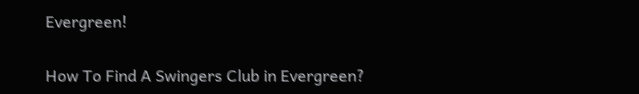Evergreen!

How To Find A Swingers Club in Evergreen?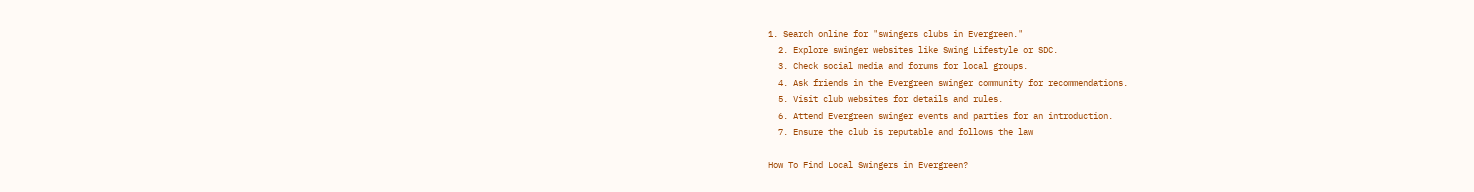1. Search online for "swingers clubs in Evergreen."
  2. Explore swinger websites like Swing Lifestyle or SDC.
  3. Check social media and forums for local groups.
  4. Ask friends in the Evergreen swinger community for recommendations.
  5. Visit club websites for details and rules.
  6. Attend Evergreen swinger events and parties for an introduction.
  7. Ensure the club is reputable and follows the law

How To Find Local Swingers in Evergreen?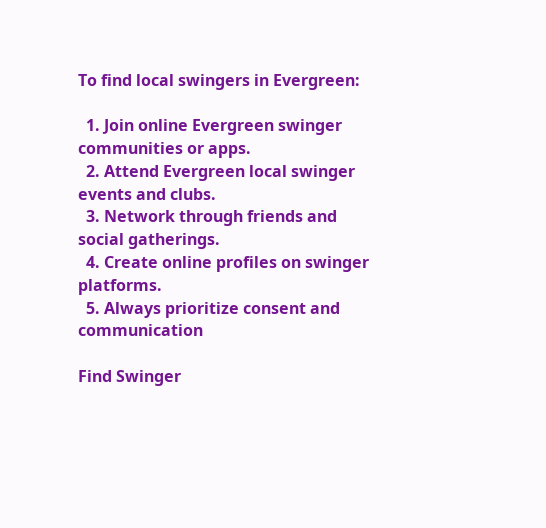To find local swingers in Evergreen:

  1. Join online Evergreen swinger communities or apps.
  2. Attend Evergreen local swinger events and clubs.
  3. Network through friends and social gatherings.
  4. Create online profiles on swinger platforms.
  5. Always prioritize consent and communication

Find Swinger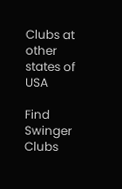Clubs at other states of USA

Find Swinger Clubs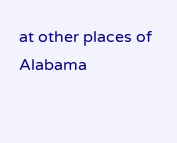at other places of Alabama